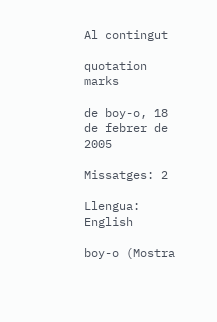Al contingut

quotation marks

de boy-o, 18 de febrer de 2005

Missatges: 2

Llengua: English

boy-o (Mostra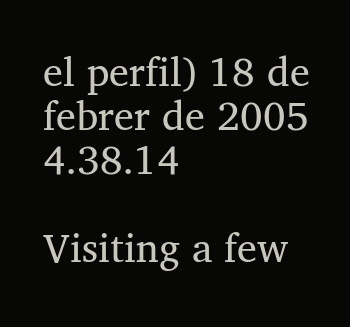el perfil) 18 de febrer de 2005 4.38.14

Visiting a few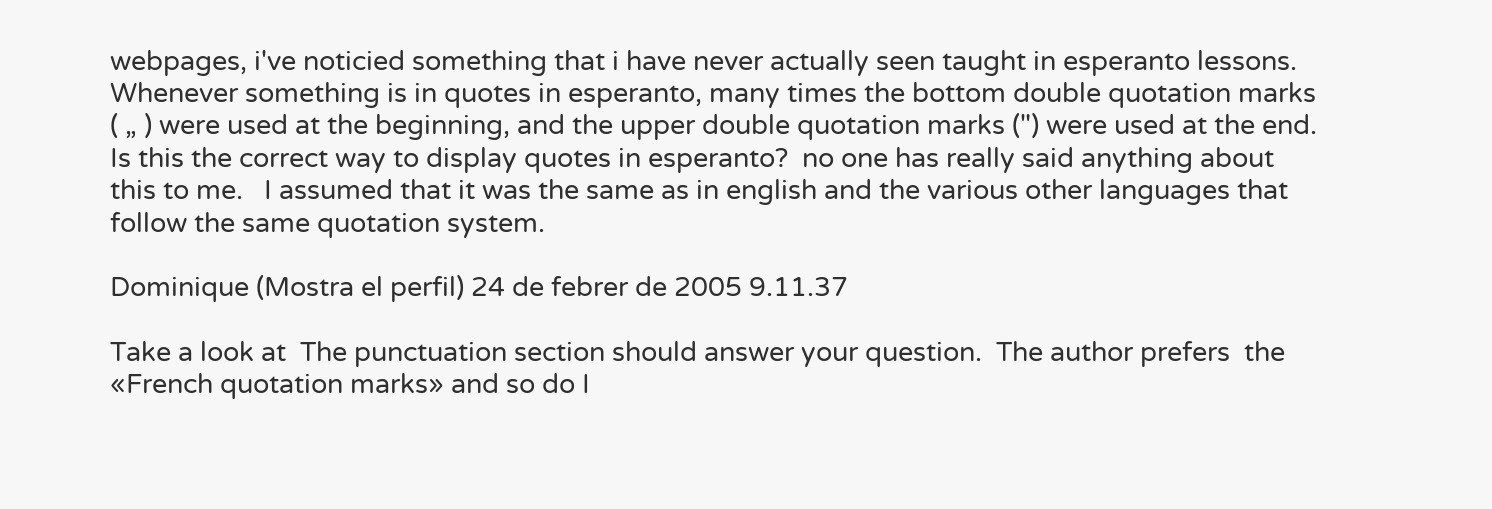webpages, i've noticied something that i have never actually seen taught in esperanto lessons.  Whenever something is in quotes in esperanto, many times the bottom double quotation marks ( „ ) were used at the beginning, and the upper double quotation marks (") were used at the end.  Is this the correct way to display quotes in esperanto?  no one has really said anything about this to me.   I assumed that it was the same as in english and the various other languages that follow the same quotation system.

Dominique (Mostra el perfil) 24 de febrer de 2005 9.11.37

Take a look at  The punctuation section should answer your question.  The author prefers  the «French quotation marks» and so do I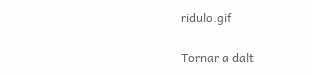ridulo.gif

Tornar a dalt